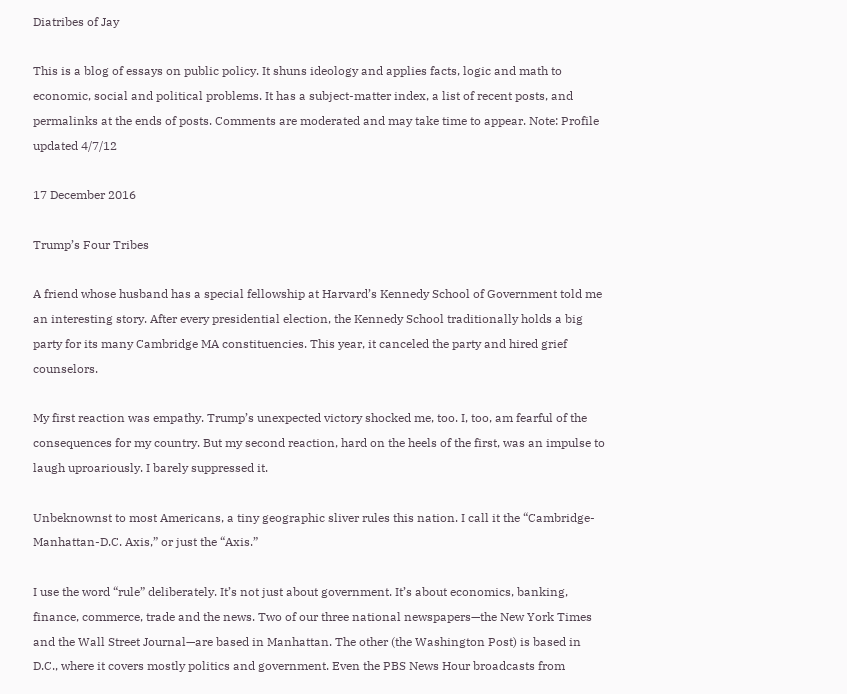Diatribes of Jay

This is a blog of essays on public policy. It shuns ideology and applies facts, logic and math to economic, social and political problems. It has a subject-matter index, a list of recent posts, and permalinks at the ends of posts. Comments are moderated and may take time to appear. Note: Profile updated 4/7/12

17 December 2016

Trump’s Four Tribes

A friend whose husband has a special fellowship at Harvard’s Kennedy School of Government told me an interesting story. After every presidential election, the Kennedy School traditionally holds a big party for its many Cambridge MA constituencies. This year, it canceled the party and hired grief counselors.

My first reaction was empathy. Trump’s unexpected victory shocked me, too. I, too, am fearful of the consequences for my country. But my second reaction, hard on the heels of the first, was an impulse to laugh uproariously. I barely suppressed it.

Unbeknownst to most Americans, a tiny geographic sliver rules this nation. I call it the “Cambridge-Manhattan-D.C. Axis,” or just the “Axis.”

I use the word “rule” deliberately. It’s not just about government. It’s about economics, banking, finance, commerce, trade and the news. Two of our three national newspapers—the New York Times and the Wall Street Journal—are based in Manhattan. The other (the Washington Post) is based in D.C., where it covers mostly politics and government. Even the PBS News Hour broadcasts from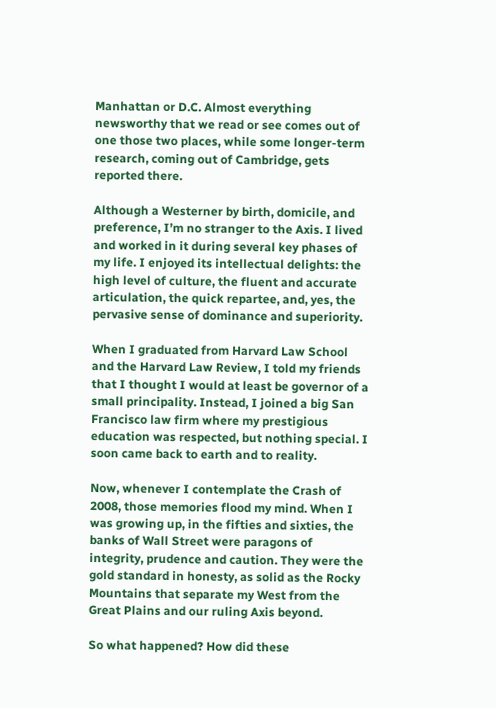Manhattan or D.C. Almost everything newsworthy that we read or see comes out of one those two places, while some longer-term research, coming out of Cambridge, gets reported there.

Although a Westerner by birth, domicile, and preference, I’m no stranger to the Axis. I lived and worked in it during several key phases of my life. I enjoyed its intellectual delights: the high level of culture, the fluent and accurate articulation, the quick repartee, and, yes, the pervasive sense of dominance and superiority.

When I graduated from Harvard Law School and the Harvard Law Review, I told my friends that I thought I would at least be governor of a small principality. Instead, I joined a big San Francisco law firm where my prestigious education was respected, but nothing special. I soon came back to earth and to reality.

Now, whenever I contemplate the Crash of 2008, those memories flood my mind. When I was growing up, in the fifties and sixties, the banks of Wall Street were paragons of integrity, prudence and caution. They were the gold standard in honesty, as solid as the Rocky Mountains that separate my West from the Great Plains and our ruling Axis beyond.

So what happened? How did these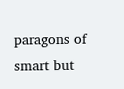paragons of smart but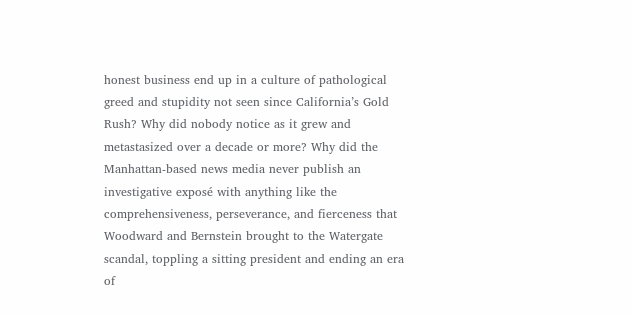honest business end up in a culture of pathological greed and stupidity not seen since California’s Gold Rush? Why did nobody notice as it grew and metastasized over a decade or more? Why did the Manhattan-based news media never publish an investigative exposé with anything like the comprehensiveness, perseverance, and fierceness that Woodward and Bernstein brought to the Watergate scandal, toppling a sitting president and ending an era of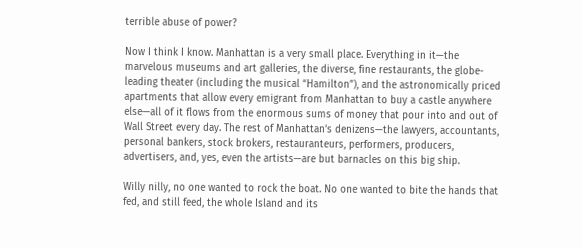terrible abuse of power?

Now I think I know. Manhattan is a very small place. Everything in it—the marvelous museums and art galleries, the diverse, fine restaurants, the globe-leading theater (including the musical “Hamilton”), and the astronomically priced apartments that allow every emigrant from Manhattan to buy a castle anywhere else—all of it flows from the enormous sums of money that pour into and out of Wall Street every day. The rest of Manhattan’s denizens—the lawyers, accountants, personal bankers, stock brokers, restauranteurs, performers, producers, advertisers, and, yes, even the artists—are but barnacles on this big ship.

Willy nilly, no one wanted to rock the boat. No one wanted to bite the hands that fed, and still feed, the whole Island and its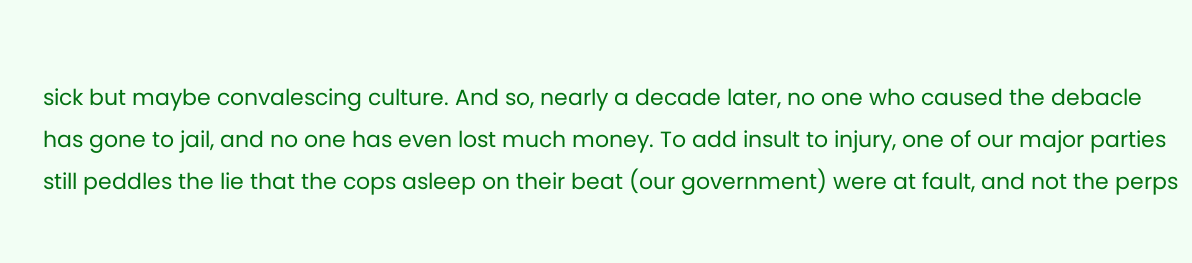sick but maybe convalescing culture. And so, nearly a decade later, no one who caused the debacle has gone to jail, and no one has even lost much money. To add insult to injury, one of our major parties still peddles the lie that the cops asleep on their beat (our government) were at fault, and not the perps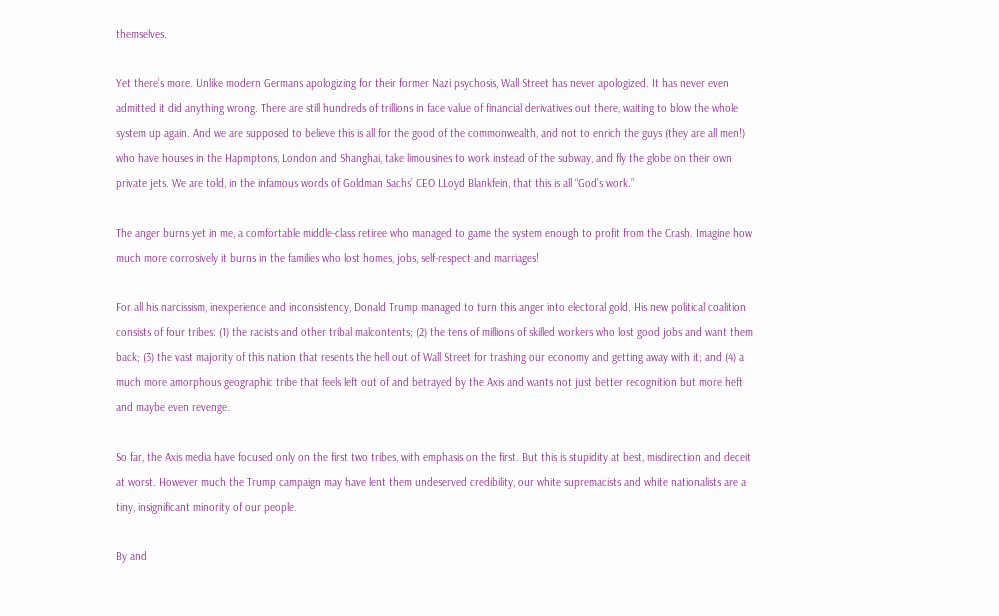themselves.

Yet there’s more. Unlike modern Germans apologizing for their former Nazi psychosis, Wall Street has never apologized. It has never even admitted it did anything wrong. There are still hundreds of trillions in face value of financial derivatives out there, waiting to blow the whole system up again. And we are supposed to believe this is all for the good of the commonwealth, and not to enrich the guys (they are all men!) who have houses in the Hapmptons, London and Shanghai, take limousines to work instead of the subway, and fly the globe on their own private jets. We are told, in the infamous words of Goldman Sachs’ CEO LLoyd Blankfein, that this is all “God’s work.”

The anger burns yet in me, a comfortable middle-class retiree who managed to game the system enough to profit from the Crash. Imagine how much more corrosively it burns in the families who lost homes, jobs, self-respect and marriages!

For all his narcissism, inexperience and inconsistency, Donald Trump managed to turn this anger into electoral gold. His new political coalition consists of four tribes: (1) the racists and other tribal malcontents; (2) the tens of millions of skilled workers who lost good jobs and want them back; (3) the vast majority of this nation that resents the hell out of Wall Street for trashing our economy and getting away with it; and (4) a much more amorphous geographic tribe that feels left out of and betrayed by the Axis and wants not just better recognition but more heft and maybe even revenge.

So far, the Axis media have focused only on the first two tribes, with emphasis on the first. But this is stupidity at best, misdirection and deceit at worst. However much the Trump campaign may have lent them undeserved credibility, our white supremacists and white nationalists are a tiny, insignificant minority of our people.

By and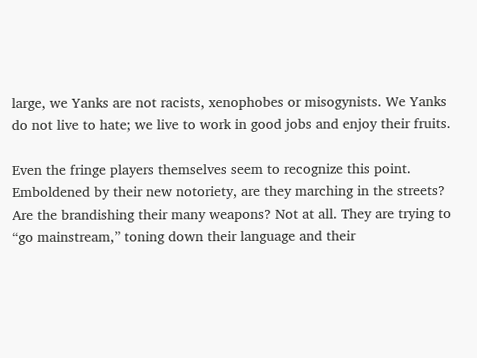large, we Yanks are not racists, xenophobes or misogynists. We Yanks do not live to hate; we live to work in good jobs and enjoy their fruits.

Even the fringe players themselves seem to recognize this point. Emboldened by their new notoriety, are they marching in the streets? Are the brandishing their many weapons? Not at all. They are trying to “go mainstream,” toning down their language and their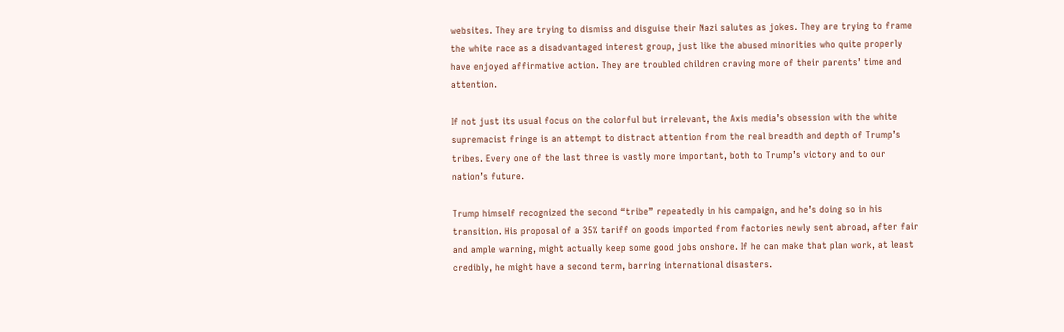websites. They are trying to dismiss and disguise their Nazi salutes as jokes. They are trying to frame the white race as a disadvantaged interest group, just like the abused minorities who quite properly have enjoyed affirmative action. They are troubled children craving more of their parents’ time and attention.

If not just its usual focus on the colorful but irrelevant, the Axis media’s obsession with the white supremacist fringe is an attempt to distract attention from the real breadth and depth of Trump’s tribes. Every one of the last three is vastly more important, both to Trump’s victory and to our nation’s future.

Trump himself recognized the second “tribe” repeatedly in his campaign, and he’s doing so in his transition. His proposal of a 35% tariff on goods imported from factories newly sent abroad, after fair and ample warning, might actually keep some good jobs onshore. If he can make that plan work, at least credibly, he might have a second term, barring international disasters.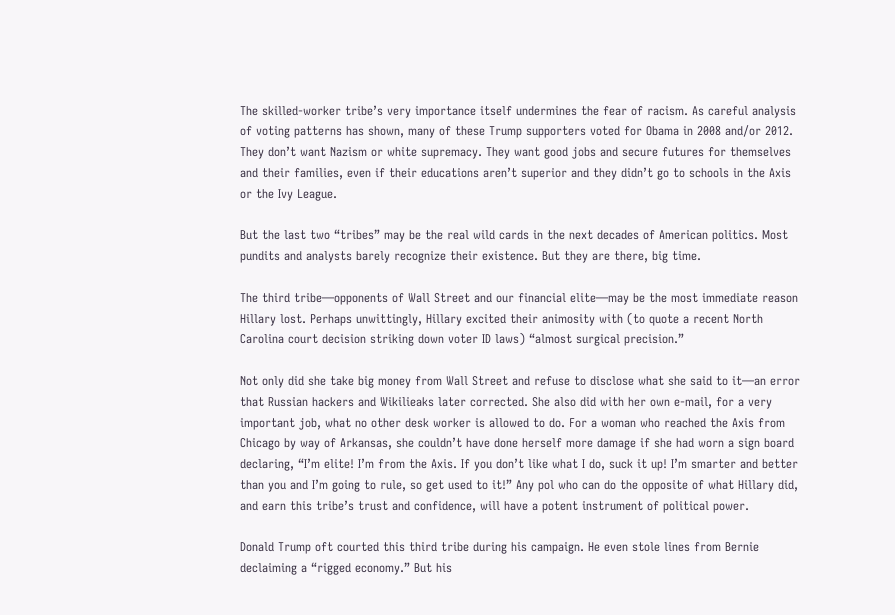The skilled-worker tribe’s very importance itself undermines the fear of racism. As careful analysis of voting patterns has shown, many of these Trump supporters voted for Obama in 2008 and/or 2012. They don’t want Nazism or white supremacy. They want good jobs and secure futures for themselves and their families, even if their educations aren’t superior and they didn’t go to schools in the Axis or the Ivy League.

But the last two “tribes” may be the real wild cards in the next decades of American politics. Most pundits and analysts barely recognize their existence. But they are there, big time.

The third tribe—opponents of Wall Street and our financial elite—may be the most immediate reason Hillary lost. Perhaps unwittingly, Hillary excited their animosity with (to quote a recent North Carolina court decision striking down voter ID laws) “almost surgical precision.”

Not only did she take big money from Wall Street and refuse to disclose what she said to it—an error that Russian hackers and Wikilieaks later corrected. She also did with her own e-mail, for a very important job, what no other desk worker is allowed to do. For a woman who reached the Axis from Chicago by way of Arkansas, she couldn’t have done herself more damage if she had worn a sign board declaring, “I’m elite! I’m from the Axis. If you don’t like what I do, suck it up! I’m smarter and better than you and I’m going to rule, so get used to it!” Any pol who can do the opposite of what Hillary did, and earn this tribe’s trust and confidence, will have a potent instrument of political power.

Donald Trump oft courted this third tribe during his campaign. He even stole lines from Bernie declaiming a “rigged economy.” But his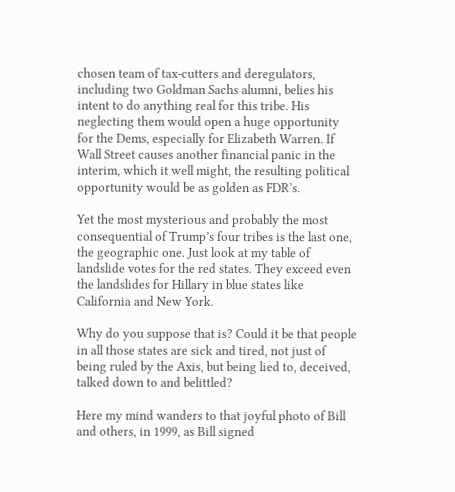chosen team of tax-cutters and deregulators, including two Goldman Sachs alumni, belies his intent to do anything real for this tribe. His neglecting them would open a huge opportunity for the Dems, especially for Elizabeth Warren. If Wall Street causes another financial panic in the interim, which it well might, the resulting political opportunity would be as golden as FDR’s.

Yet the most mysterious and probably the most consequential of Trump’s four tribes is the last one, the geographic one. Just look at my table of landslide votes for the red states. They exceed even the landslides for Hillary in blue states like California and New York.

Why do you suppose that is? Could it be that people in all those states are sick and tired, not just of being ruled by the Axis, but being lied to, deceived, talked down to and belittled?

Here my mind wanders to that joyful photo of Bill and others, in 1999, as Bill signed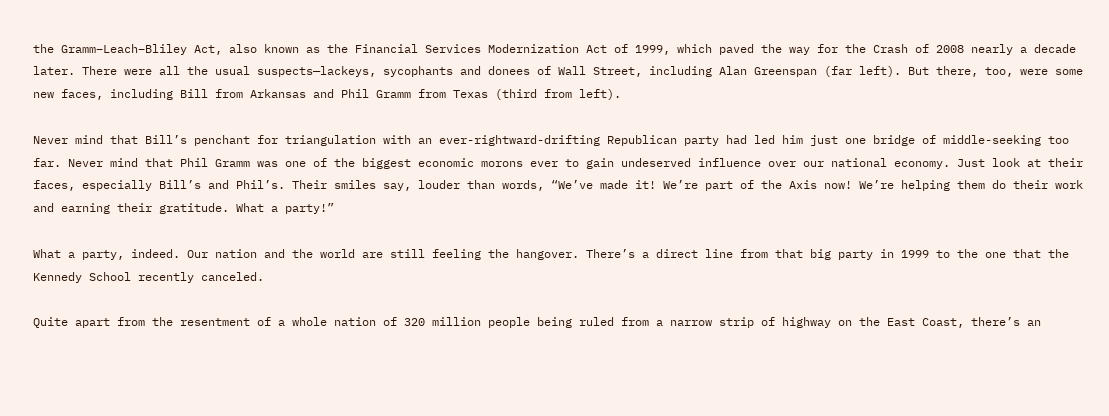the Gramm–Leach–Bliley Act, also known as the Financial Services Modernization Act of 1999, which paved the way for the Crash of 2008 nearly a decade later. There were all the usual suspects—lackeys, sycophants and donees of Wall Street, including Alan Greenspan (far left). But there, too, were some new faces, including Bill from Arkansas and Phil Gramm from Texas (third from left).

Never mind that Bill’s penchant for triangulation with an ever-rightward-drifting Republican party had led him just one bridge of middle-seeking too far. Never mind that Phil Gramm was one of the biggest economic morons ever to gain undeserved influence over our national economy. Just look at their faces, especially Bill’s and Phil’s. Their smiles say, louder than words, “We’ve made it! We’re part of the Axis now! We’re helping them do their work and earning their gratitude. What a party!”

What a party, indeed. Our nation and the world are still feeling the hangover. There’s a direct line from that big party in 1999 to the one that the Kennedy School recently canceled.

Quite apart from the resentment of a whole nation of 320 million people being ruled from a narrow strip of highway on the East Coast, there’s an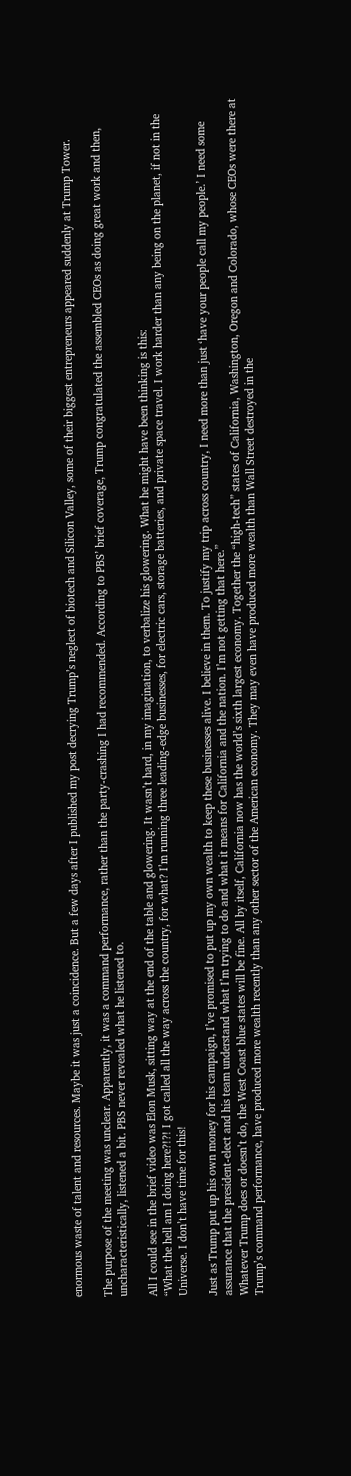enormous waste of talent and resources. Maybe it was just a coincidence. But a few days after I published my post decrying Trump’s neglect of biotech and Silicon Valley, some of their biggest entrepreneurs appeared suddenly at Trump Tower.

The purpose of the meeting was unclear. Apparently, it was a command performance, rather than the party-crashing I had recommended. According to PBS’ brief coverage, Trump congratulated the assembled CEOs as doing great work and then, uncharacteristically, listened a bit. PBS never revealed what he listened to.

All I could see in the brief video was Elon Musk, sitting way at the end of the table and glowering. It wasn’t hard, in my imagination, to verbalize his glowering. What he might have been thinking is this:
“What the hell am I doing here?!?! I got called all the way across the country, for what? I’m running three leading-edge businesses, for electric cars, storage batteries, and private space travel. I work harder than any being on the planet, if not in the Universe. I don’t have time for this!

Just as Trump put up his own money for his campaign, I’ve promised to put up my own wealth to keep these businesses alive. I believe in them. To justify my trip across country, I need more than just ‘have your people call my people.’ I need some assurance that the president-elect and his team understand what I’m trying to do and what it means for California and the nation. I’m not getting that here.”
Whatever Trump does or doesn’t do, the West Coast blue states will be fine. All by itself, California now has the world’s sixth largest economy. Together the “high-tech” states of California, Washington, Oregon and Colorado, whose CEOs were there at Trump’s command performance, have produced more wealth recently than any other sector of the American economy. They may even have produced more wealth than Wall Street destroyed in the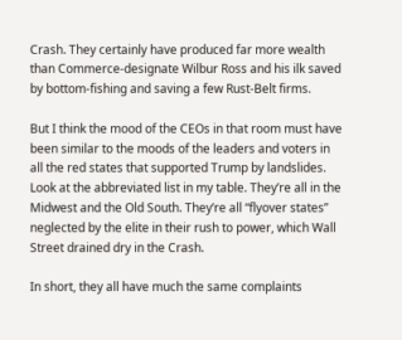Crash. They certainly have produced far more wealth than Commerce-designate Wilbur Ross and his ilk saved by bottom-fishing and saving a few Rust-Belt firms.

But I think the mood of the CEOs in that room must have been similar to the moods of the leaders and voters in all the red states that supported Trump by landslides. Look at the abbreviated list in my table. They’re all in the Midwest and the Old South. They’re all “flyover states” neglected by the elite in their rush to power, which Wall Street drained dry in the Crash.

In short, they all have much the same complaints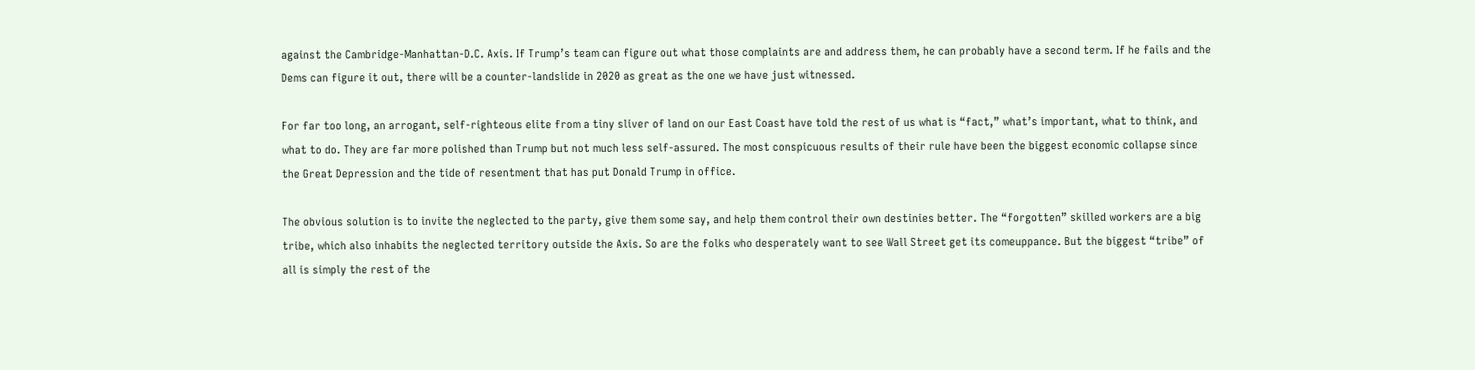against the Cambridge-Manhattan-D.C. Axis. If Trump’s team can figure out what those complaints are and address them, he can probably have a second term. If he fails and the Dems can figure it out, there will be a counter-landslide in 2020 as great as the one we have just witnessed.

For far too long, an arrogant, self-righteous elite from a tiny sliver of land on our East Coast have told the rest of us what is “fact,” what’s important, what to think, and what to do. They are far more polished than Trump but not much less self-assured. The most conspicuous results of their rule have been the biggest economic collapse since the Great Depression and the tide of resentment that has put Donald Trump in office.

The obvious solution is to invite the neglected to the party, give them some say, and help them control their own destinies better. The “forgotten” skilled workers are a big tribe, which also inhabits the neglected territory outside the Axis. So are the folks who desperately want to see Wall Street get its comeuppance. But the biggest “tribe” of all is simply the rest of the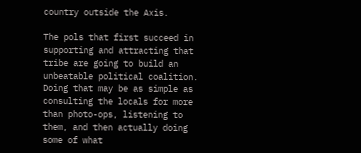country outside the Axis.

The pols that first succeed in supporting and attracting that tribe are going to build an unbeatable political coalition. Doing that may be as simple as consulting the locals for more than photo-ops, listening to them, and then actually doing some of what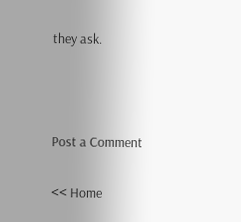they ask.



Post a Comment

<< Home